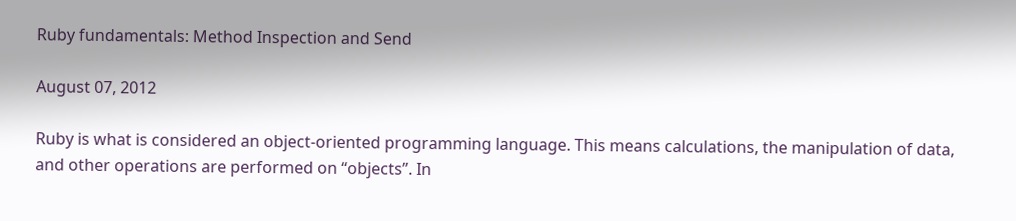Ruby fundamentals: Method Inspection and Send

August 07, 2012

Ruby is what is considered an object-oriented programming language. This means calculations, the manipulation of data, and other operations are performed on “objects”. In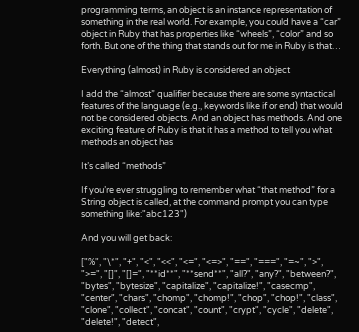programming terms, an object is an instance representation of something in the real world. For example, you could have a “car” object in Ruby that has properties like “wheels”, “color” and so forth. But one of the thing that stands out for me in Ruby is that…

Everything (almost) in Ruby is considered an object

I add the “almost” qualifier because there are some syntactical features of the language (e.g., keywords like if or end) that would not be considered objects. And an object has methods. And one exciting feature of Ruby is that it has a method to tell you what methods an object has

It’s called “methods”

If you’re ever struggling to remember what “that method” for a String object is called, at the command prompt you can type something like:"abc123")

And you will get back:

["%", "\*", "+", "<", "<<", "<=", "<=>", "==", "===", "=~", ">", ">=", "[]", "[]=", "**id**", "**send**", "all?", "any?", "between?", "bytes", "bytesize", "capitalize", "capitalize!", "casecmp", "center", "chars", "chomp", "chomp!", "chop", "chop!", "class", "clone", "collect", "concat", "count", "crypt", "cycle", "delete", "delete!", "detect",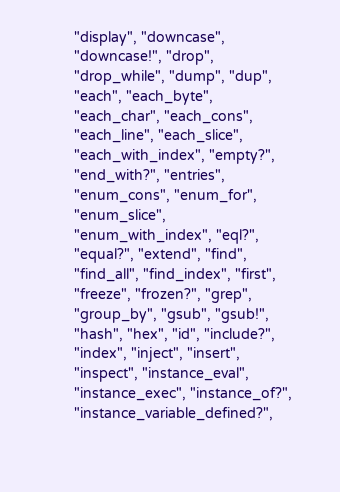"display", "downcase", "downcase!", "drop", "drop_while", "dump", "dup", "each", "each_byte", "each_char", "each_cons", "each_line", "each_slice", "each_with_index", "empty?", "end_with?", "entries", "enum_cons", "enum_for", "enum_slice", "enum_with_index", "eql?", "equal?", "extend", "find", "find_all", "find_index", "first", "freeze", "frozen?", "grep", "group_by", "gsub", "gsub!", "hash", "hex", "id", "include?", "index", "inject", "insert", "inspect", "instance_eval", "instance_exec", "instance_of?", "instance_variable_defined?",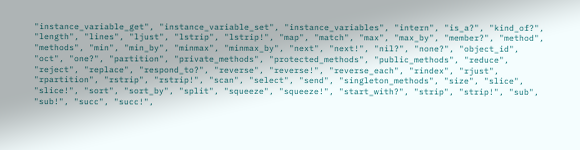"instance_variable_get", "instance_variable_set", "instance_variables", "intern", "is_a?", "kind_of?", "length", "lines", "ljust", "lstrip", "lstrip!", "map", "match", "max", "max_by", "member?", "method", "methods", "min", "min_by", "minmax", "minmax_by", "next", "next!", "nil?", "none?", "object_id", "oct", "one?", "partition", "private_methods", "protected_methods", "public_methods", "reduce", "reject", "replace", "respond_to?", "reverse", "reverse!", "reverse_each", "rindex", "rjust", "rpartition", "rstrip", "rstrip!", "scan", "select", "send", "singleton_methods", "size", "slice", "slice!", "sort", "sort_by", "split", "squeeze", "squeeze!", "start_with?", "strip", "strip!", "sub", "sub!", "succ", "succ!",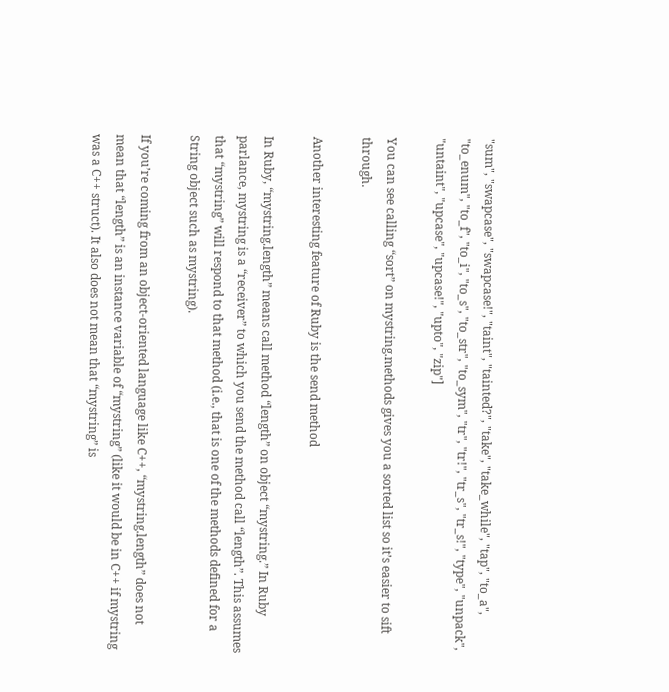"sum", "swapcase", "swapcase!", "taint", "tainted?", "take", "take_while", "tap", "to_a", "to_enum", "to_f", "to_i", "to_s", "to_str", "to_sym", "tr", "tr!", "tr_s", "tr_s!", "type", "unpack", "untaint", "upcase", "upcase!", "upto", "zip"]

You can see calling “sort” on mystring.methods gives you a sorted list so it’s easier to sift through.

Another interesting feature of Ruby is the send method

In Ruby, “mystring.length” means call method “length” on object “mystring.” In Ruby parlance, mystring is a “receiver” to which you send the method call “length”. This assumes that “mystring” will respond to that method (i.e., that is one of the methods defined for a String object such as mystring).

If you’re coming from an object-oriented language like C++, “mystring.length” does not mean that “length” is an instance variable of “mystring” (like it would be in C++ if mystring was a C++ struct). It also does not mean that “mystring” is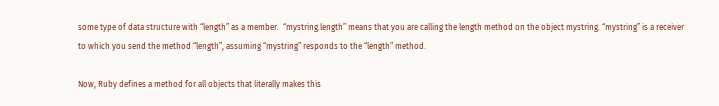some type of data structure with “length” as a member.  “mystring.length” means that you are calling the length method on the object mystring. “mystring” is a receiver to which you send the method “length”, assuming “mystring” responds to the “length” method.

Now, Ruby defines a method for all objects that literally makes this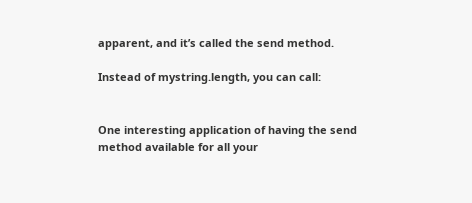apparent, and it’s called the send method.

Instead of mystring.length, you can call:


One interesting application of having the send method available for all your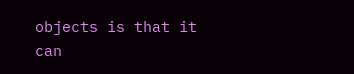objects is that it can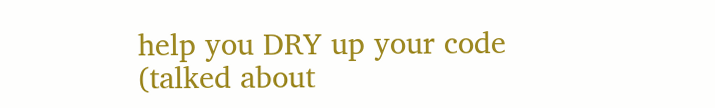help you DRY up your code (talked about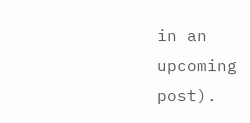in an upcoming post).